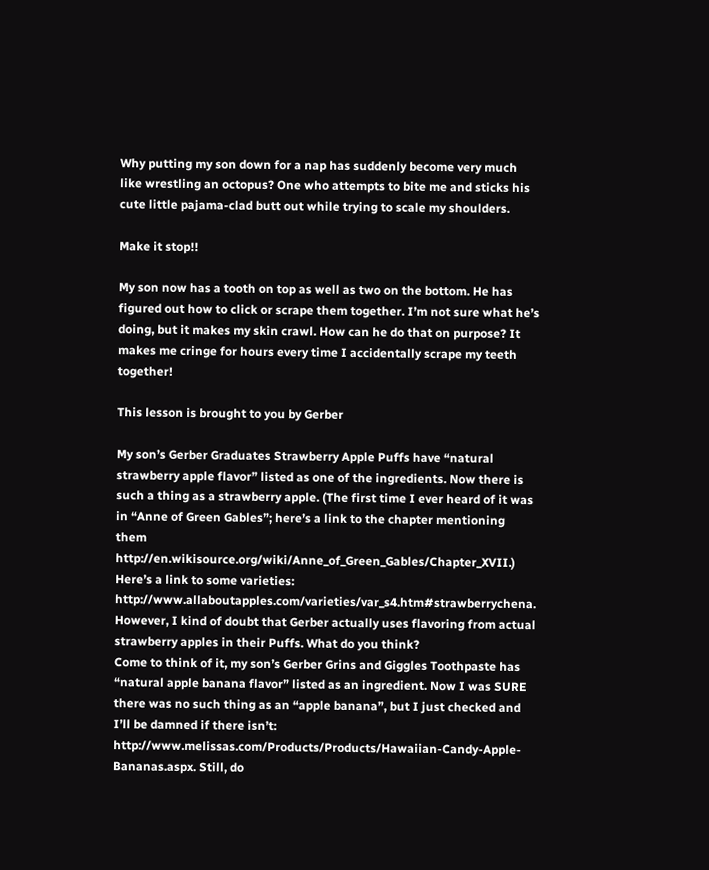Why putting my son down for a nap has suddenly become very much like wrestling an octopus? One who attempts to bite me and sticks his cute little pajama-clad butt out while trying to scale my shoulders.

Make it stop!!

My son now has a tooth on top as well as two on the bottom. He has figured out how to click or scrape them together. I’m not sure what he’s doing, but it makes my skin crawl. How can he do that on purpose? It makes me cringe for hours every time I accidentally scrape my teeth together!

This lesson is brought to you by Gerber

My son’s Gerber Graduates Strawberry Apple Puffs have “natural strawberry apple flavor” listed as one of the ingredients. Now there is such a thing as a strawberry apple. (The first time I ever heard of it was in “Anne of Green Gables”; here’s a link to the chapter mentioning them http://en.wikisource.org/wiki/Anne_of_Green_Gables/Chapter_XVII.) Here’s a link to some varieties: http://www.allaboutapples.com/varieties/var_s4.htm#strawberrychena. However, I kind of doubt that Gerber actually uses flavoring from actual strawberry apples in their Puffs. What do you think?
Come to think of it, my son’s Gerber Grins and Giggles Toothpaste has “natural apple banana flavor” listed as an ingredient. Now I was SURE there was no such thing as an “apple banana”, but I just checked and I’ll be damned if there isn’t: http://www.melissas.com/Products/Products/Hawaiian-Candy-Apple-Bananas.aspx. Still, do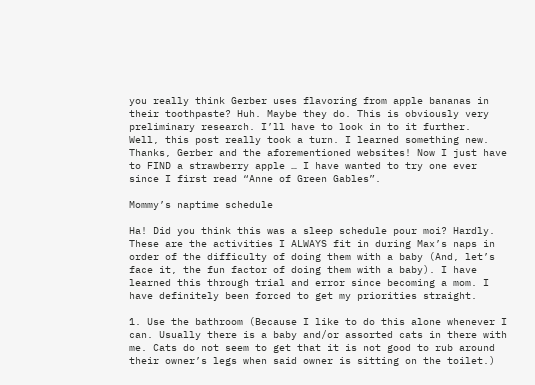you really think Gerber uses flavoring from apple bananas in their toothpaste? Huh. Maybe they do. This is obviously very preliminary research. I’ll have to look in to it further.
Well, this post really took a turn. I learned something new. Thanks, Gerber and the aforementioned websites! Now I just have to FIND a strawberry apple … I have wanted to try one ever since I first read “Anne of Green Gables”.

Mommy’s naptime schedule

Ha! Did you think this was a sleep schedule pour moi? Hardly. These are the activities I ALWAYS fit in during Max’s naps in order of the difficulty of doing them with a baby (And, let’s face it, the fun factor of doing them with a baby). I have learned this through trial and error since becoming a mom. I have definitely been forced to get my priorities straight.

1. Use the bathroom (Because I like to do this alone whenever I can. Usually there is a baby and/or assorted cats in there with me. Cats do not seem to get that it is not good to rub around their owner’s legs when said owner is sitting on the toilet.)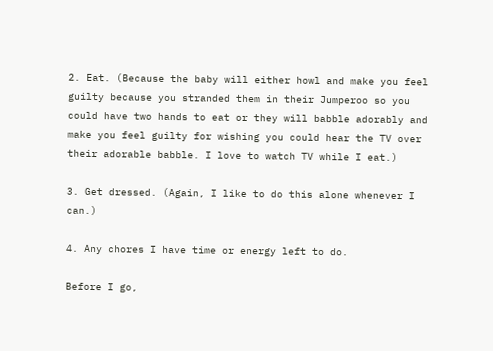2. Eat. (Because the baby will either howl and make you feel guilty because you stranded them in their Jumperoo so you could have two hands to eat or they will babble adorably and make you feel guilty for wishing you could hear the TV over their adorable babble. I love to watch TV while I eat.)

3. Get dressed. (Again, I like to do this alone whenever I can.)

4. Any chores I have time or energy left to do.

Before I go,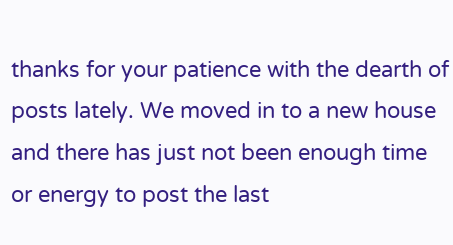thanks for your patience with the dearth of posts lately. We moved in to a new house and there has just not been enough time or energy to post the last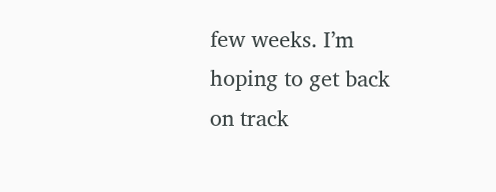few weeks. I’m hoping to get back on track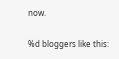now.

%d bloggers like this: